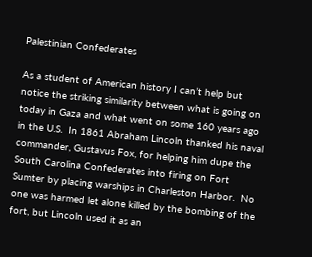Palestinian Confederates

As a student of American history I can’t help but notice the striking similarity between what is going on today in Gaza and what went on some 160 years ago in the U.S.  In 1861 Abraham Lincoln thanked his naval commander, Gustavus Fox, for helping him dupe the South Carolina Confederates into firing on Fort Sumter by placing warships in Charleston Harbor.  No one was harmed let alone killed by the bombing of the fort, but Lincoln used it as an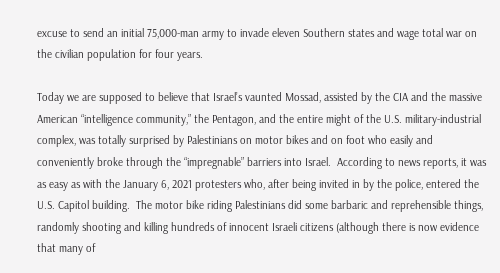excuse to send an initial 75,000-man army to invade eleven Southern states and wage total war on the civilian population for four years.

Today we are supposed to believe that Israel’s vaunted Mossad, assisted by the CIA and the massive American “intelligence community,” the Pentagon, and the entire might of the U.S. military-industrial complex, was totally surprised by Palestinians on motor bikes and on foot who easily and conveniently broke through the “impregnable” barriers into Israel.  According to news reports, it was as easy as with the January 6, 2021 protesters who, after being invited in by the police, entered the U.S. Capitol building.  The motor bike riding Palestinians did some barbaric and reprehensible things, randomly shooting and killing hundreds of innocent Israeli citizens (although there is now evidence that many of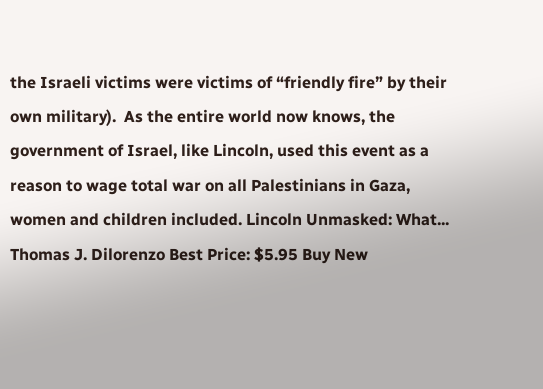the Israeli victims were victims of “friendly fire” by their own military).  As the entire world now knows, the government of Israel, like Lincoln, used this event as a reason to wage total war on all Palestinians in Gaza, women and children included. Lincoln Unmasked: What... Thomas J. Dilorenzo Best Price: $5.95 Buy New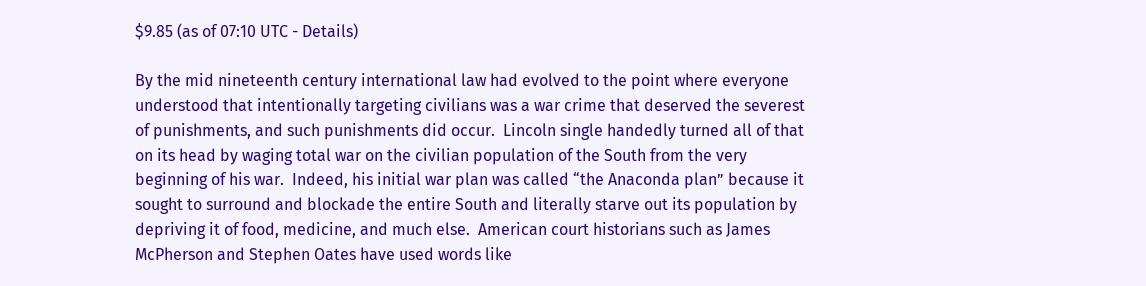$9.85 (as of 07:10 UTC - Details)

By the mid nineteenth century international law had evolved to the point where everyone understood that intentionally targeting civilians was a war crime that deserved the severest of punishments, and such punishments did occur.  Lincoln single handedly turned all of that on its head by waging total war on the civilian population of the South from the very beginning of his war.  Indeed, his initial war plan was called “the Anaconda plan” because it sought to surround and blockade the entire South and literally starve out its population by depriving it of food, medicine, and much else.  American court historians such as James McPherson and Stephen Oates have used words like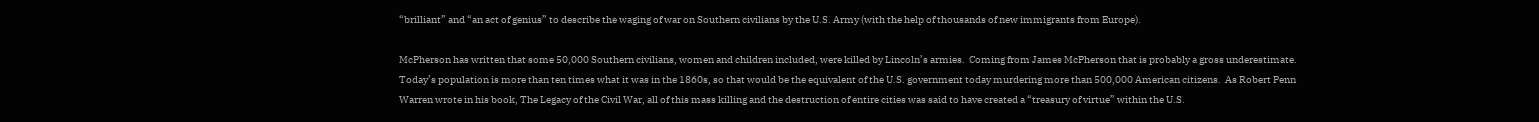“brilliant” and “an act of genius” to describe the waging of war on Southern civilians by the U.S. Army (with the help of thousands of new immigrants from Europe).

McPherson has written that some 50,000 Southern civilians, women and children included, were killed by Lincoln’s armies.  Coming from James McPherson that is probably a gross underestimate.  Today’s population is more than ten times what it was in the 1860s, so that would be the equivalent of the U.S. government today murdering more than 500,000 American citizens.  As Robert Penn Warren wrote in his book, The Legacy of the Civil War, all of this mass killing and the destruction of entire cities was said to have created a “treasury of virtue” within the U.S.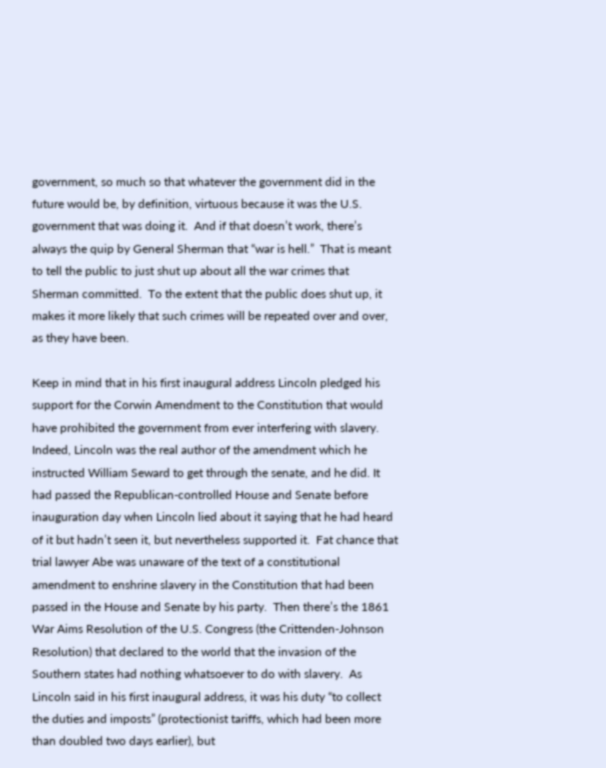government, so much so that whatever the government did in the future would be, by definition, virtuous because it was the U.S. government that was doing it.  And if that doesn’t work, there’s always the quip by General Sherman that “war is hell.”  That is meant to tell the public to just shut up about all the war crimes that Sherman committed.  To the extent that the public does shut up, it makes it more likely that such crimes will be repeated over and over, as they have been.

Keep in mind that in his first inaugural address Lincoln pledged his support for the Corwin Amendment to the Constitution that would have prohibited the government from ever interfering with slavery.  Indeed, Lincoln was the real author of the amendment which he instructed William Seward to get through the senate, and he did. It had passed the Republican-controlled House and Senate before inauguration day when Lincoln lied about it saying that he had heard of it but hadn’t seen it, but nevertheless supported it.  Fat chance that trial lawyer Abe was unaware of the text of a constitutional amendment to enshrine slavery in the Constitution that had been passed in the House and Senate by his party.  Then there’s the 1861 War Aims Resolution of the U.S. Congress (the Crittenden-Johnson Resolution) that declared to the world that the invasion of the Southern states had nothing whatsoever to do with slavery.  As Lincoln said in his first inaugural address, it was his duty “to collect the duties and imposts” (protectionist tariffs, which had been more than doubled two days earlier), but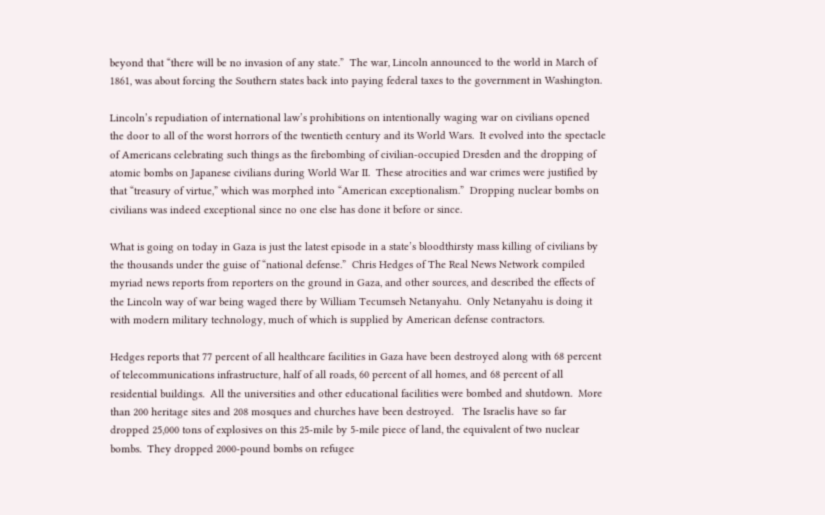beyond that “there will be no invasion of any state.”  The war, Lincoln announced to the world in March of 1861, was about forcing the Southern states back into paying federal taxes to the government in Washington.

Lincoln’s repudiation of international law’s prohibitions on intentionally waging war on civilians opened the door to all of the worst horrors of the twentieth century and its World Wars.  It evolved into the spectacle of Americans celebrating such things as the firebombing of civilian-occupied Dresden and the dropping of atomic bombs on Japanese civilians during World War II.  These atrocities and war crimes were justified by that “treasury of virtue,” which was morphed into “American exceptionalism.”  Dropping nuclear bombs on civilians was indeed exceptional since no one else has done it before or since.

What is going on today in Gaza is just the latest episode in a state’s bloodthirsty mass killing of civilians by the thousands under the guise of “national defense.”  Chris Hedges of The Real News Network compiled myriad news reports from reporters on the ground in Gaza, and other sources, and described the effects of the Lincoln way of war being waged there by William Tecumseh Netanyahu.  Only Netanyahu is doing it with modern military technology, much of which is supplied by American defense contractors.

Hedges reports that 77 percent of all healthcare facilities in Gaza have been destroyed along with 68 percent of telecommunications infrastructure, half of all roads, 60 percent of all homes, and 68 percent of all residential buildings.  All the universities and other educational facilities were bombed and shutdown.  More than 200 heritage sites and 208 mosques and churches have been destroyed.   The Israelis have so far dropped 25,000 tons of explosives on this 25-mile by 5-mile piece of land, the equivalent of two nuclear bombs.  They dropped 2000-pound bombs on refugee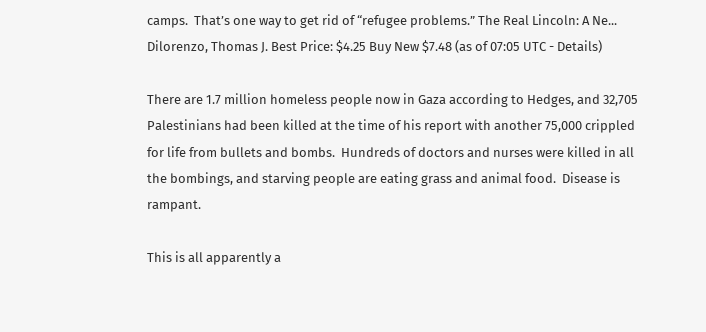camps.  That’s one way to get rid of “refugee problems.” The Real Lincoln: A Ne... Dilorenzo, Thomas J. Best Price: $4.25 Buy New $7.48 (as of 07:05 UTC - Details)

There are 1.7 million homeless people now in Gaza according to Hedges, and 32,705 Palestinians had been killed at the time of his report with another 75,000 crippled for life from bullets and bombs.  Hundreds of doctors and nurses were killed in all the bombings, and starving people are eating grass and animal food.  Disease is rampant.

This is all apparently a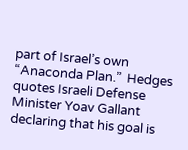part of Israel’s own “Anaconda Plan.”  Hedges quotes Israeli Defense Minister Yoav Gallant declaring that his goal is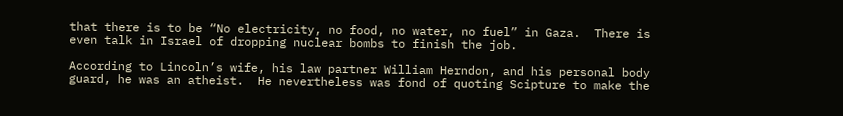that there is to be “No electricity, no food, no water, no fuel” in Gaza.  There is even talk in Israel of dropping nuclear bombs to finish the job.

According to Lincoln’s wife, his law partner William Herndon, and his personal body guard, he was an atheist.  He nevertheless was fond of quoting Scipture to make the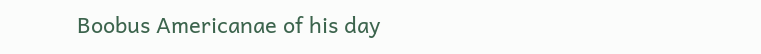Boobus Americanae of his day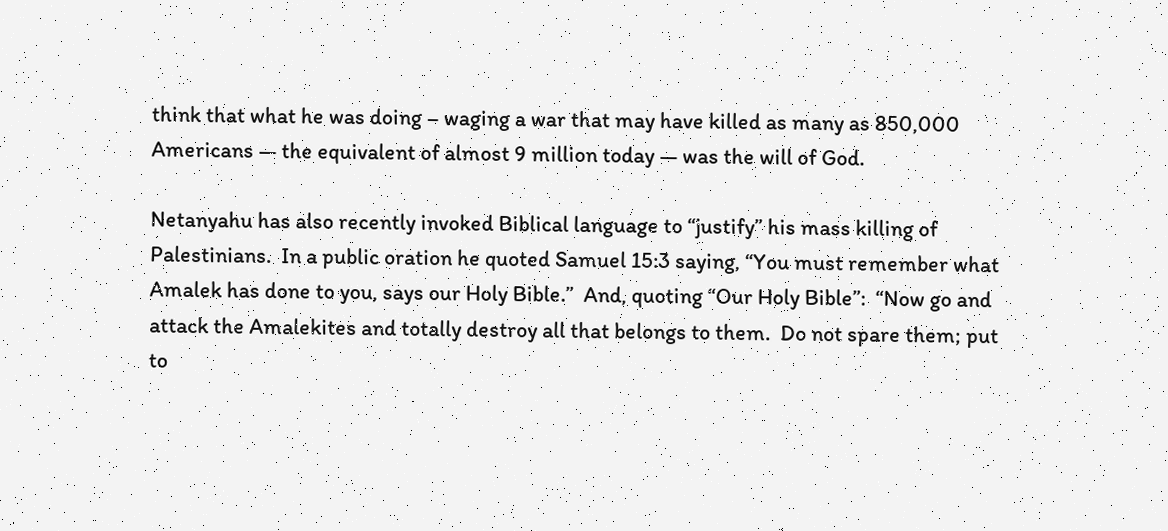think that what he was doing – waging a war that may have killed as many as 850,000 Americans — the equivalent of almost 9 million today — was the will of God.

Netanyahu has also recently invoked Biblical language to “justify” his mass killing of Palestinians.  In a public oration he quoted Samuel 15:3 saying, “You must remember what Amalek has done to you, says our Holy Bible.”  And, quoting “Our Holy Bible”:  “Now go and attack the Amalekites and totally destroy all that belongs to them.  Do not spare them; put to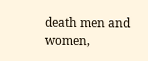death men and women,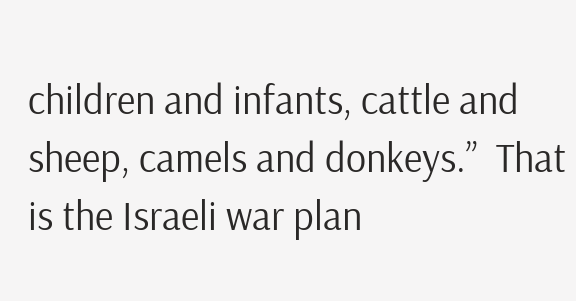children and infants, cattle and sheep, camels and donkeys.”  That is the Israeli war plan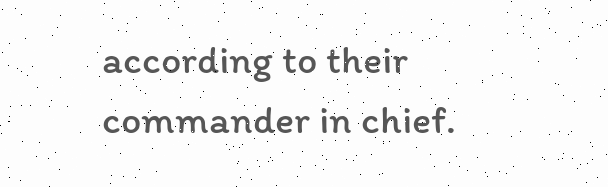according to their commander in chief.